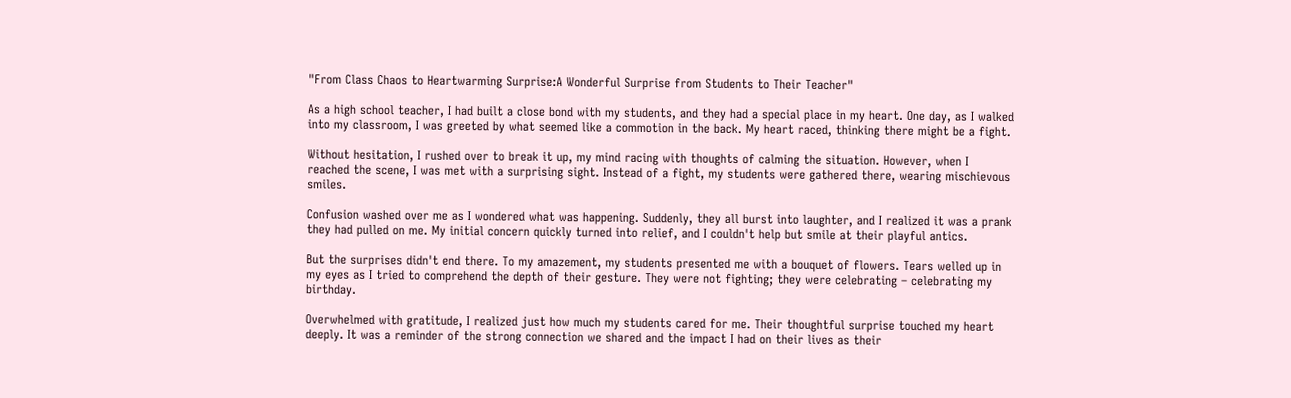"From Class Chaos to Heartwarming Surprise:A Wonderful Surprise from Students to Their Teacher"

As a high school teacher, I had built a close bond with my students, and they had a special place in my heart. One day, as I walked into my classroom, I was greeted by what seemed like a commotion in the back. My heart raced, thinking there might be a fight.

Without hesitation, I rushed over to break it up, my mind racing with thoughts of calming the situation. However, when I reached the scene, I was met with a surprising sight. Instead of a fight, my students were gathered there, wearing mischievous smiles.

Confusion washed over me as I wondered what was happening. Suddenly, they all burst into laughter, and I realized it was a prank they had pulled on me. My initial concern quickly turned into relief, and I couldn't help but smile at their playful antics.

But the surprises didn't end there. To my amazement, my students presented me with a bouquet of flowers. Tears welled up in my eyes as I tried to comprehend the depth of their gesture. They were not fighting; they were celebrating – celebrating my birthday.

Overwhelmed with gratitude, I realized just how much my students cared for me. Their thoughtful surprise touched my heart deeply. It was a reminder of the strong connection we shared and the impact I had on their lives as their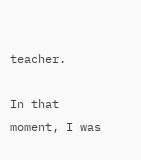teacher.

In that moment, I was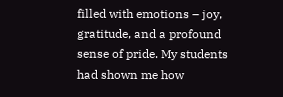filled with emotions – joy, gratitude, and a profound sense of pride. My students had shown me how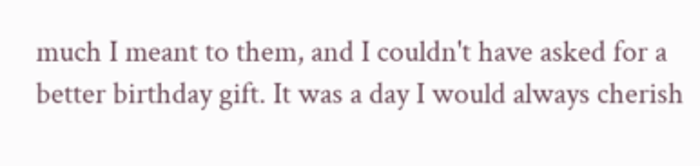much I meant to them, and I couldn't have asked for a better birthday gift. It was a day I would always cherish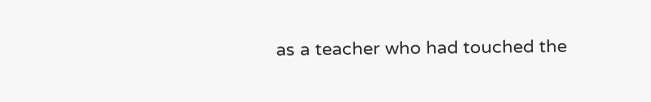as a teacher who had touched the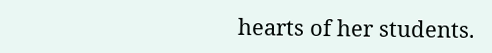hearts of her students.